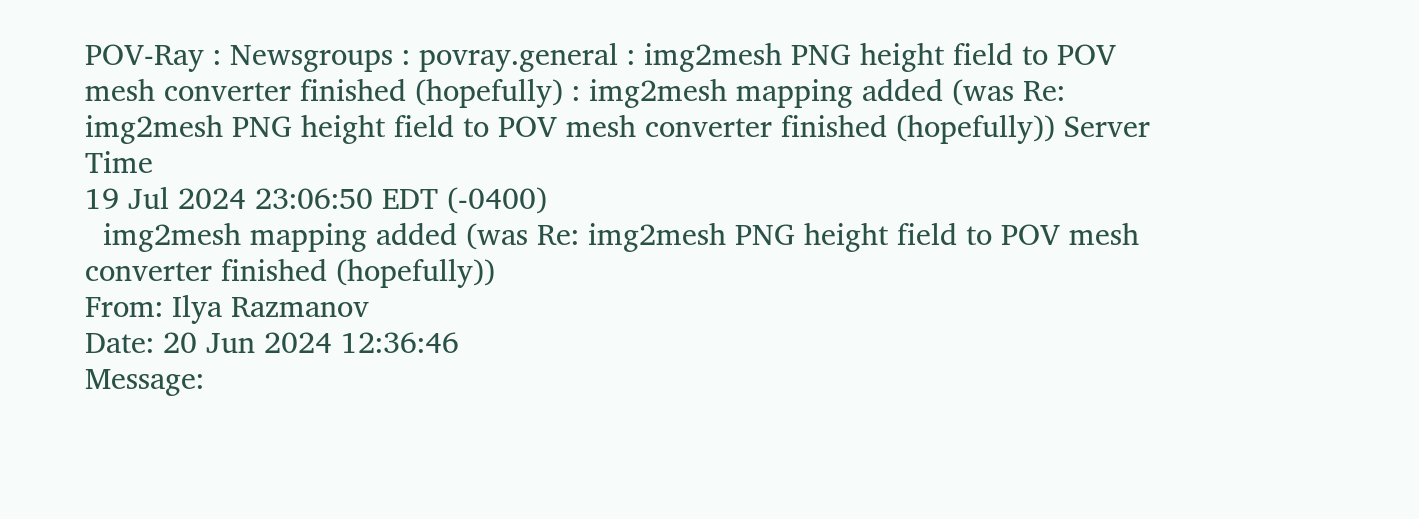POV-Ray : Newsgroups : povray.general : img2mesh PNG height field to POV mesh converter finished (hopefully) : img2mesh mapping added (was Re: img2mesh PNG height field to POV mesh converter finished (hopefully)) Server Time
19 Jul 2024 23:06:50 EDT (-0400)
  img2mesh mapping added (was Re: img2mesh PNG height field to POV mesh converter finished (hopefully))
From: Ilya Razmanov
Date: 20 Jun 2024 12:36:46
Message: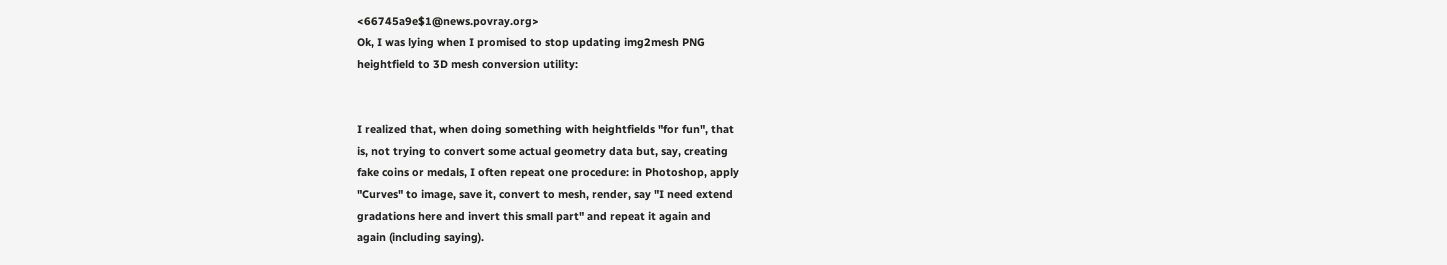<66745a9e$1@news.povray.org>
Ok, I was lying when I promised to stop updating img2mesh PNG
heightfield to 3D mesh conversion utility:


I realized that, when doing something with heightfields "for fun", that
is, not trying to convert some actual geometry data but, say, creating
fake coins or medals, I often repeat one procedure: in Photoshop, apply
"Curves" to image, save it, convert to mesh, render, say "I need extend
gradations here and invert this small part" and repeat it again and
again (including saying).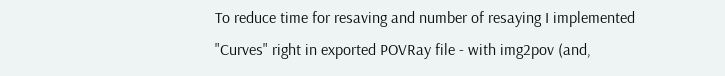To reduce time for resaving and number of resaying I implemented
"Curves" right in exported POVRay file - with img2pov (and,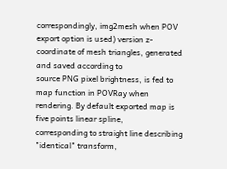correspondingly, img2mesh when POV export option is used) version z-coordinate of mesh triangles, generated and saved according to
source PNG pixel brightness, is fed to map function in POVRay when
rendering. By default exported map is five points linear spline,
corresponding to straight line describing "identical" transform,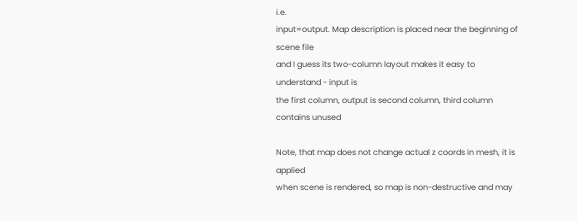i.e.
input=output. Map description is placed near the beginning of scene file
and I guess its two-column layout makes it easy to understand - input is
the first column, output is second column, third column contains unused

Note, that map does not change actual z coords in mesh, it is applied
when scene is rendered, so map is non-destructive and may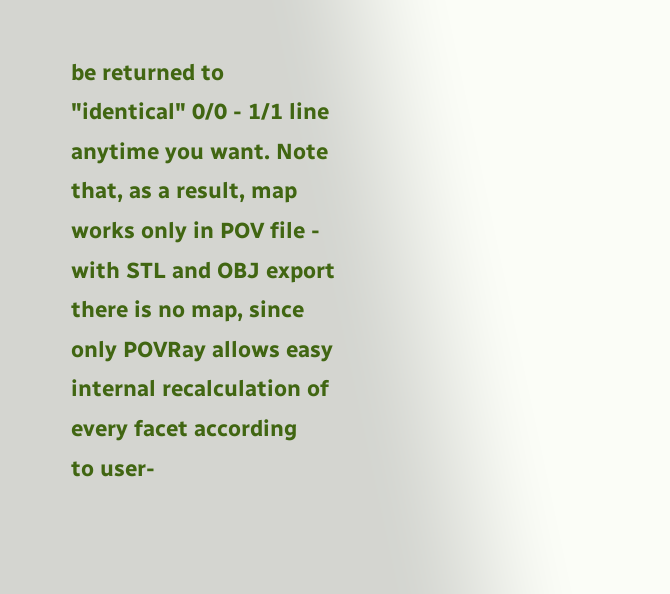be returned to
"identical" 0/0 - 1/1 line anytime you want. Note that, as a result, map
works only in POV file - with STL and OBJ export there is no map, since
only POVRay allows easy internal recalculation of every facet according
to user-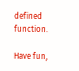defined function.

Have fun,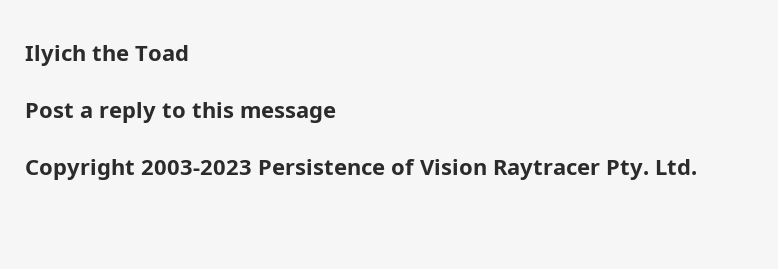Ilyich the Toad

Post a reply to this message

Copyright 2003-2023 Persistence of Vision Raytracer Pty. Ltd.